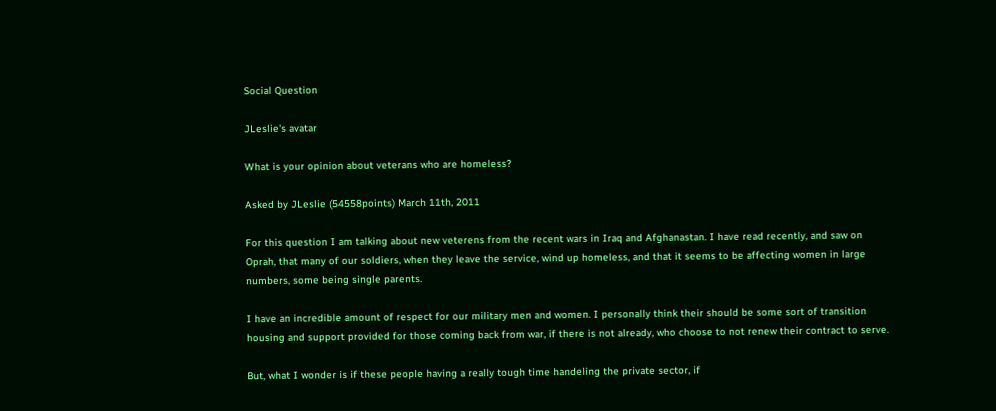Social Question

JLeslie's avatar

What is your opinion about veterans who are homeless?

Asked by JLeslie (54558points) March 11th, 2011

For this question I am talking about new veterens from the recent wars in Iraq and Afghanastan. I have read recently, and saw on Oprah, that many of our soldiers, when they leave the service, wind up homeless, and that it seems to be affecting women in large numbers, some being single parents.

I have an incredible amount of respect for our military men and women. I personally think their should be some sort of transition housing and support provided for those coming back from war, if there is not already, who choose to not renew their contract to serve.

But, what I wonder is if these people having a really tough time handeling the private sector, if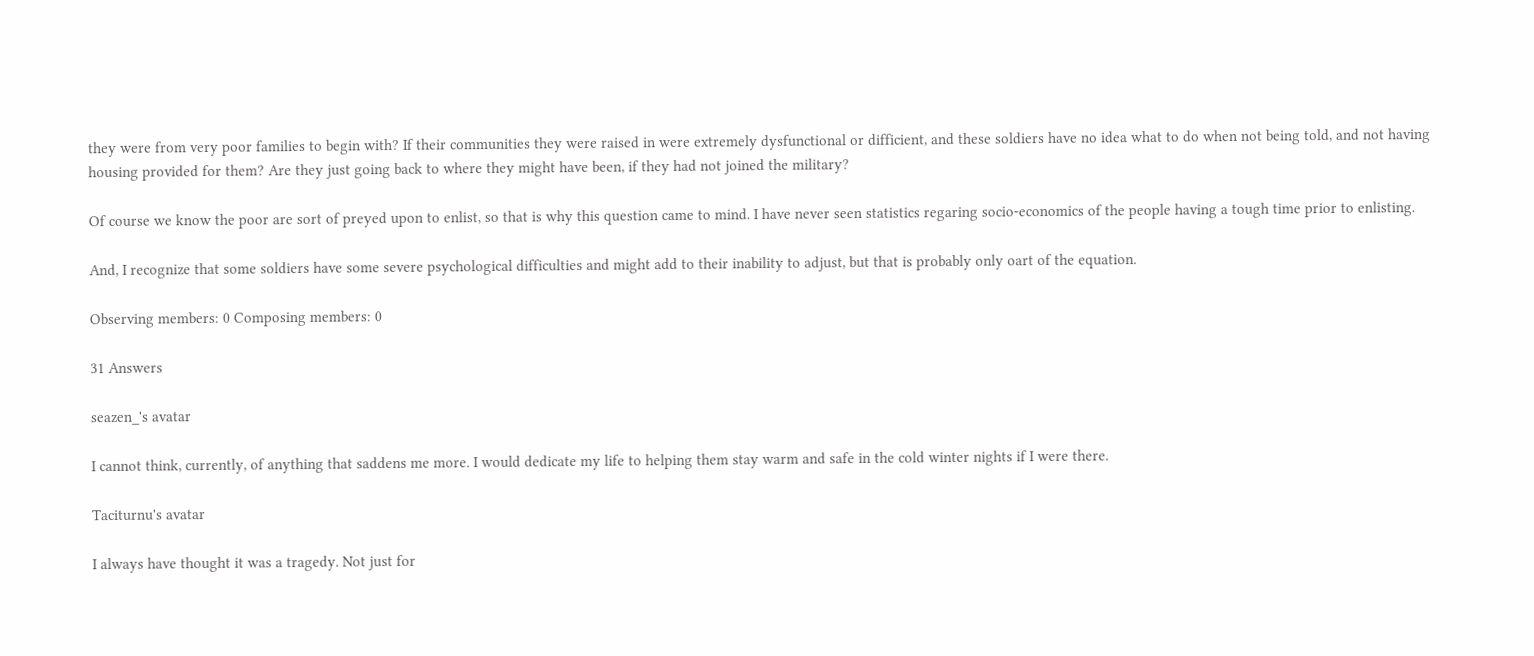they were from very poor families to begin with? If their communities they were raised in were extremely dysfunctional or difficient, and these soldiers have no idea what to do when not being told, and not having housing provided for them? Are they just going back to where they might have been, if they had not joined the military?

Of course we know the poor are sort of preyed upon to enlist, so that is why this question came to mind. I have never seen statistics regaring socio-economics of the people having a tough time prior to enlisting.

And, I recognize that some soldiers have some severe psychological difficulties and might add to their inability to adjust, but that is probably only oart of the equation.

Observing members: 0 Composing members: 0

31 Answers

seazen_'s avatar

I cannot think, currently, of anything that saddens me more. I would dedicate my life to helping them stay warm and safe in the cold winter nights if I were there.

Taciturnu's avatar

I always have thought it was a tragedy. Not just for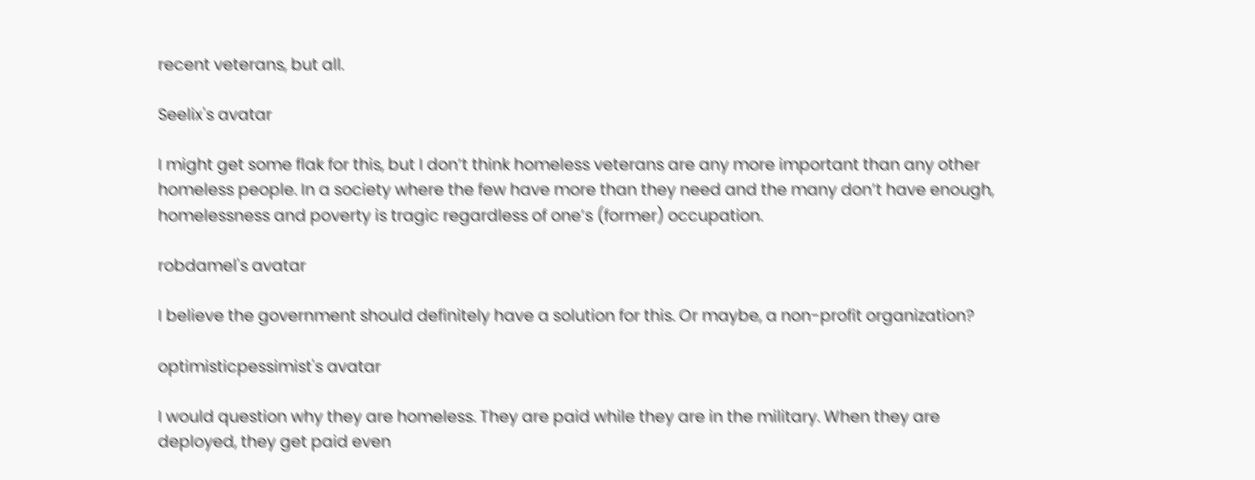recent veterans, but all.

Seelix's avatar

I might get some flak for this, but I don’t think homeless veterans are any more important than any other homeless people. In a society where the few have more than they need and the many don’t have enough, homelessness and poverty is tragic regardless of one’s (former) occupation.

robdamel's avatar

I believe the government should definitely have a solution for this. Or maybe, a non-profit organization?

optimisticpessimist's avatar

I would question why they are homeless. They are paid while they are in the military. When they are deployed, they get paid even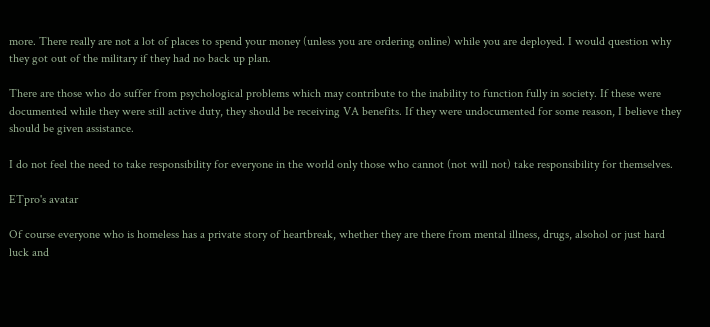more. There really are not a lot of places to spend your money (unless you are ordering online) while you are deployed. I would question why they got out of the military if they had no back up plan.

There are those who do suffer from psychological problems which may contribute to the inability to function fully in society. If these were documented while they were still active duty, they should be receiving VA benefits. If they were undocumented for some reason, I believe they should be given assistance.

I do not feel the need to take responsibility for everyone in the world only those who cannot (not will not) take responsibility for themselves.

ETpro's avatar

Of course everyone who is homeless has a private story of heartbreak, whether they are there from mental illness, drugs, alsohol or just hard luck and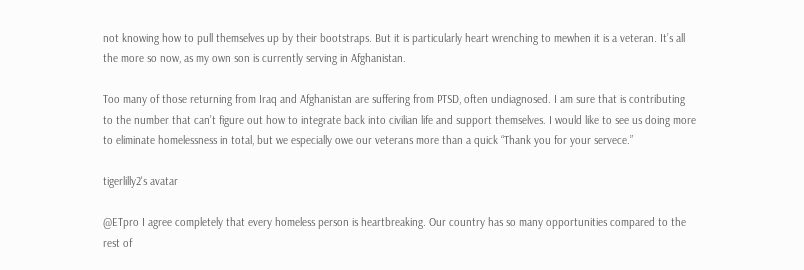not knowing how to pull themselves up by their bootstraps. But it is particularly heart wrenching to mewhen it is a veteran. It’s all the more so now, as my own son is currently serving in Afghanistan.

Too many of those returning from Iraq and Afghanistan are suffering from PTSD, often undiagnosed. I am sure that is contributing to the number that can’t figure out how to integrate back into civilian life and support themselves. I would like to see us doing more to eliminate homelessness in total, but we especially owe our veterans more than a quick “Thank you for your servece.”

tigerlilly2's avatar

@ETpro I agree completely that every homeless person is heartbreaking. Our country has so many opportunities compared to the rest of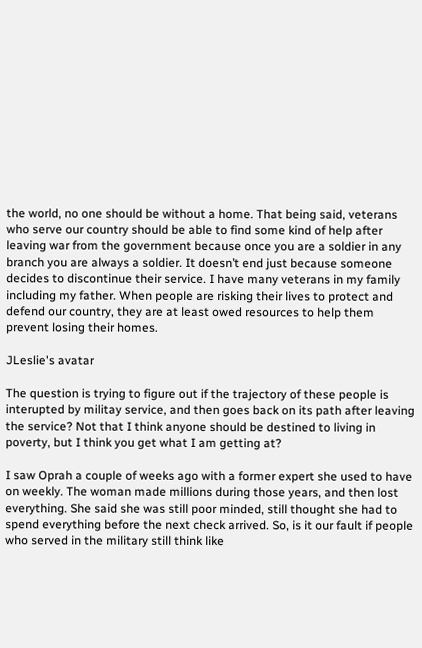the world, no one should be without a home. That being said, veterans who serve our country should be able to find some kind of help after leaving war from the government because once you are a soldier in any branch you are always a soldier. It doesn’t end just because someone decides to discontinue their service. I have many veterans in my family including my father. When people are risking their lives to protect and defend our country, they are at least owed resources to help them prevent losing their homes.

JLeslie's avatar

The question is trying to figure out if the trajectory of these people is interupted by militay service, and then goes back on its path after leaving the service? Not that I think anyone should be destined to living in poverty, but I think you get what I am getting at?

I saw Oprah a couple of weeks ago with a former expert she used to have on weekly. The woman made millions during those years, and then lost everything. She said she was still poor minded, still thought she had to spend everything before the next check arrived. So, is it our fault if people who served in the military still think like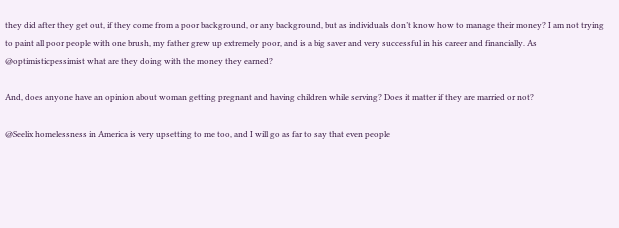they did after they get out, if they come from a poor background, or any background, but as individuals don’t know how to manage their money? I am not trying to paint all poor people with one brush, my father grew up extremely poor, and is a big saver and very successful in his career and financially. As @optimisticpessimist what are they doing with the money they earned?

And, does anyone have an opinion about woman getting pregnant and having children while serving? Does it matter if they are married or not?

@Seelix homelessness in America is very upsetting to me too, and I will go as far to say that even people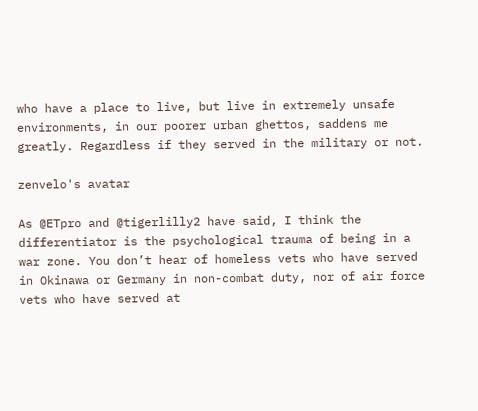who have a place to live, but live in extremely unsafe environments, in our poorer urban ghettos, saddens me greatly. Regardless if they served in the military or not.

zenvelo's avatar

As @ETpro and @tigerlilly2 have said, I think the differentiator is the psychological trauma of being in a war zone. You don’t hear of homeless vets who have served in Okinawa or Germany in non-combat duty, nor of air force vets who have served at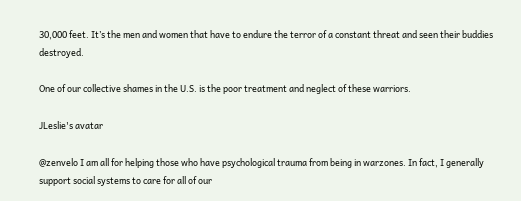30,000 feet. It’s the men and women that have to endure the terror of a constant threat and seen their buddies destroyed.

One of our collective shames in the U.S. is the poor treatment and neglect of these warriors.

JLeslie's avatar

@zenvelo I am all for helping those who have psychological trauma from being in warzones. In fact, I generally support social systems to care for all of our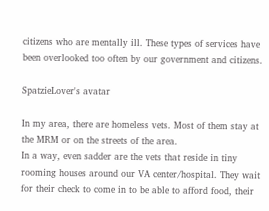citizens who are mentally ill. These types of services have been overlooked too often by our government and citizens.

SpatzieLover's avatar

In my area, there are homeless vets. Most of them stay at the MRM or on the streets of the area.
In a way, even sadder are the vets that reside in tiny rooming houses around our VA center/hospital. They wait for their check to come in to be able to afford food, their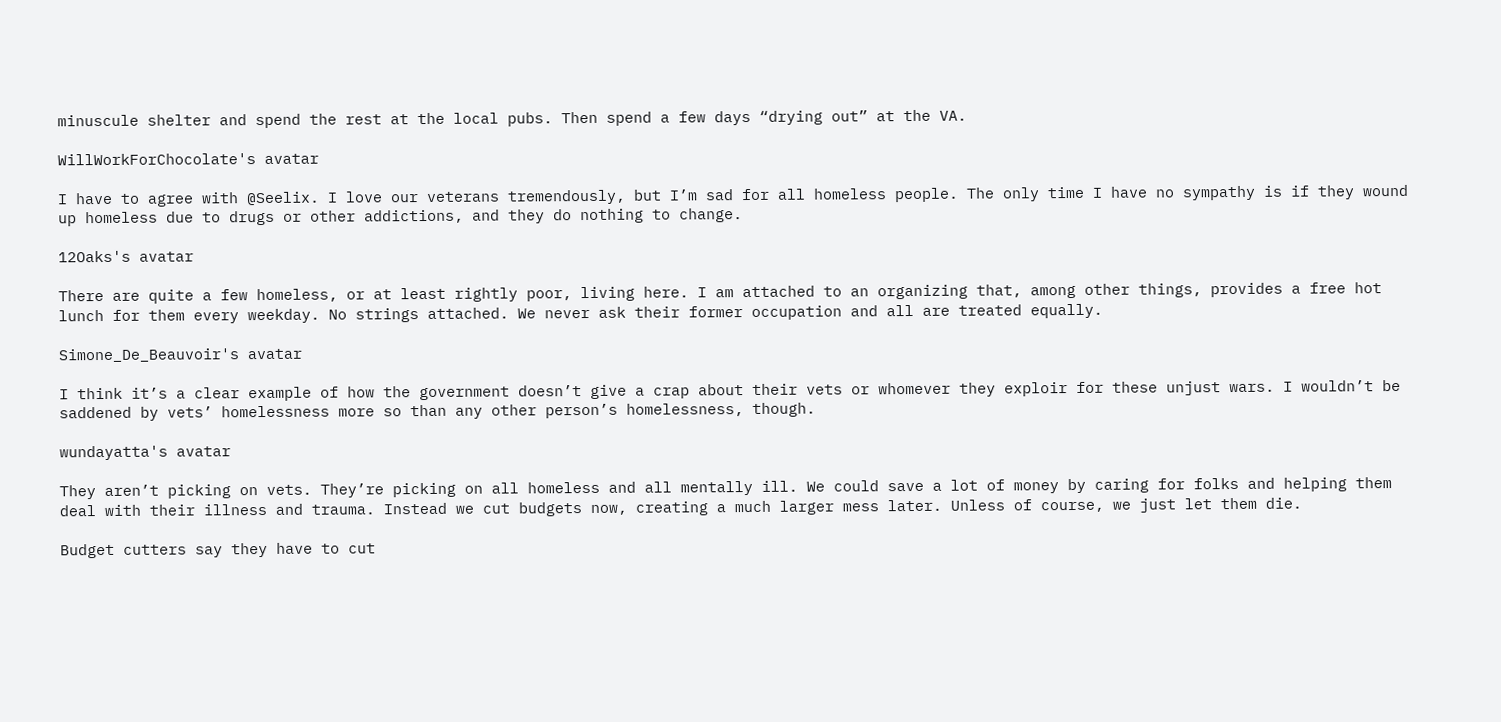minuscule shelter and spend the rest at the local pubs. Then spend a few days “drying out” at the VA.

WillWorkForChocolate's avatar

I have to agree with @Seelix. I love our veterans tremendously, but I’m sad for all homeless people. The only time I have no sympathy is if they wound up homeless due to drugs or other addictions, and they do nothing to change.

12Oaks's avatar

There are quite a few homeless, or at least rightly poor, living here. I am attached to an organizing that, among other things, provides a free hot lunch for them every weekday. No strings attached. We never ask their former occupation and all are treated equally.

Simone_De_Beauvoir's avatar

I think it’s a clear example of how the government doesn’t give a crap about their vets or whomever they exploir for these unjust wars. I wouldn’t be saddened by vets’ homelessness more so than any other person’s homelessness, though.

wundayatta's avatar

They aren’t picking on vets. They’re picking on all homeless and all mentally ill. We could save a lot of money by caring for folks and helping them deal with their illness and trauma. Instead we cut budgets now, creating a much larger mess later. Unless of course, we just let them die.

Budget cutters say they have to cut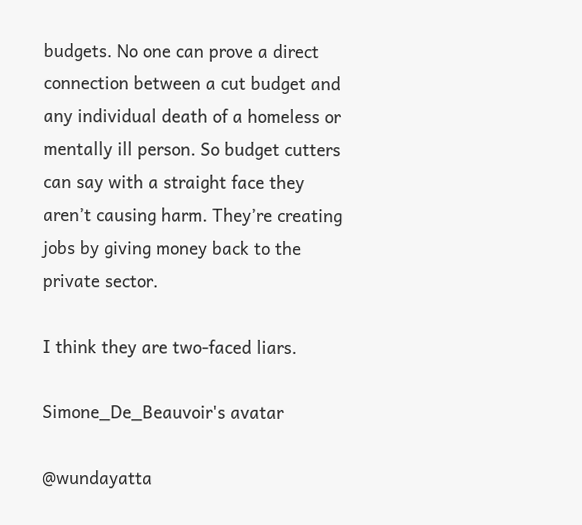budgets. No one can prove a direct connection between a cut budget and any individual death of a homeless or mentally ill person. So budget cutters can say with a straight face they aren’t causing harm. They’re creating jobs by giving money back to the private sector.

I think they are two-faced liars.

Simone_De_Beauvoir's avatar

@wundayatta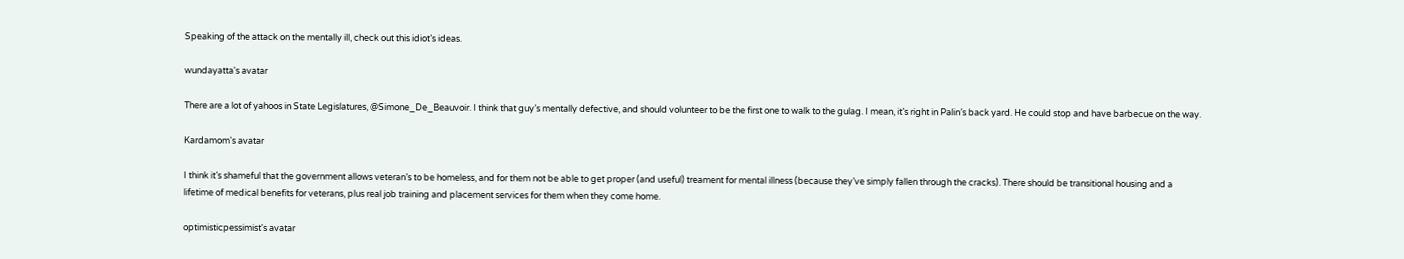Speaking of the attack on the mentally ill, check out this idiot’s ideas.

wundayatta's avatar

There are a lot of yahoos in State Legislatures, @Simone_De_Beauvoir. I think that guy’s mentally defective, and should volunteer to be the first one to walk to the gulag. I mean, it’s right in Palin’s back yard. He could stop and have barbecue on the way.

Kardamom's avatar

I think it’s shameful that the government allows veteran’s to be homeless, and for them not be able to get proper (and useful) treament for mental illness (because they’ve simply fallen through the cracks). There should be transitional housing and a lifetime of medical benefits for veterans, plus real job training and placement services for them when they come home.

optimisticpessimist's avatar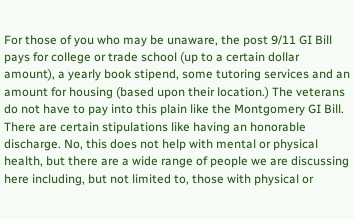For those of you who may be unaware, the post 9/11 GI Bill pays for college or trade school (up to a certain dollar amount), a yearly book stipend, some tutoring services and an amount for housing (based upon their location.) The veterans do not have to pay into this plain like the Montgomery GI Bill. There are certain stipulations like having an honorable discharge. No, this does not help with mental or physical health, but there are a wide range of people we are discussing here including, but not limited to, those with physical or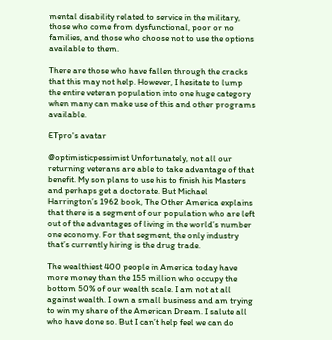mental disability related to service in the military, those who come from dysfunctional, poor or no families, and those who choose not to use the options available to them.

There are those who have fallen through the cracks that this may not help. However, I hesitate to lump the entire veteran population into one huge category when many can make use of this and other programs available.

ETpro's avatar

@optimisticpessimist Unfortunately, not all our returning veterans are able to take advantage of that benefit. My son plans to use his to finish his Masters and perhaps get a doctorate. But Michael Harrington’s 1962 book, The Other America explains that there is a segment of our population who are left out of the advantages of living in the world’s number one economy. For that segment, the only industry that’s currently hiring is the drug trade.

The wealthiest 400 people in America today have more money than the 155 million who occupy the bottom 50% of our wealth scale. I am not at all against wealth. I own a small business and am trying to win my share of the American Dream. I salute all who have done so. But I can’t help feel we can do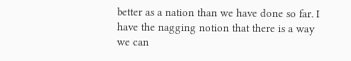better as a nation than we have done so far. I have the nagging notion that there is a way we can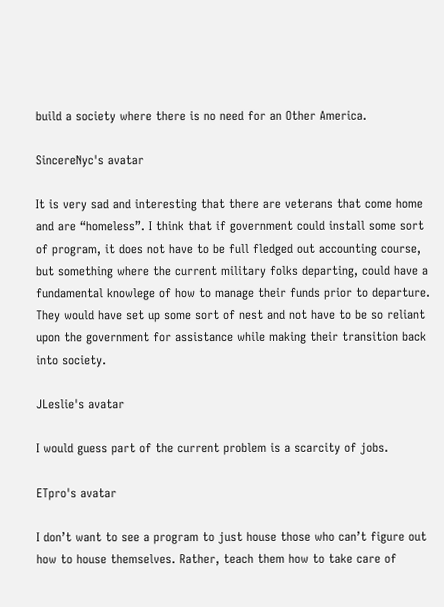build a society where there is no need for an Other America.

SincereNyc's avatar

It is very sad and interesting that there are veterans that come home and are “homeless”. I think that if government could install some sort of program, it does not have to be full fledged out accounting course, but something where the current military folks departing, could have a fundamental knowlege of how to manage their funds prior to departure. They would have set up some sort of nest and not have to be so reliant upon the government for assistance while making their transition back into society.

JLeslie's avatar

I would guess part of the current problem is a scarcity of jobs.

ETpro's avatar

I don’t want to see a program to just house those who can’t figure out how to house themselves. Rather, teach them how to take care of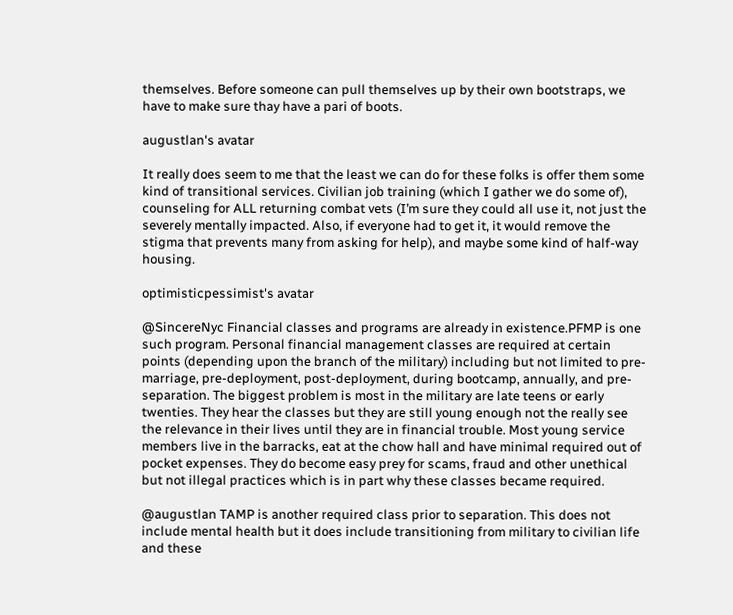themselves. Before someone can pull themselves up by their own bootstraps, we have to make sure thay have a pari of boots.

augustlan's avatar

It really does seem to me that the least we can do for these folks is offer them some kind of transitional services. Civilian job training (which I gather we do some of), counseling for ALL returning combat vets (I’m sure they could all use it, not just the severely mentally impacted. Also, if everyone had to get it, it would remove the stigma that prevents many from asking for help), and maybe some kind of half-way housing.

optimisticpessimist's avatar

@SincereNyc Financial classes and programs are already in existence.PFMP is one such program. Personal financial management classes are required at certain points (depending upon the branch of the military) including but not limited to pre-marriage, pre-deployment, post-deployment, during bootcamp, annually, and pre-separation. The biggest problem is most in the military are late teens or early twenties. They hear the classes but they are still young enough not the really see the relevance in their lives until they are in financial trouble. Most young service members live in the barracks, eat at the chow hall and have minimal required out of pocket expenses. They do become easy prey for scams, fraud and other unethical but not illegal practices which is in part why these classes became required.

@augustlan TAMP is another required class prior to separation. This does not include mental health but it does include transitioning from military to civilian life and these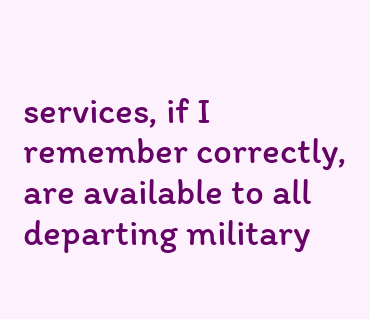services, if I remember correctly, are available to all departing military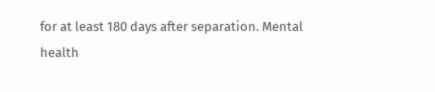for at least 180 days after separation. Mental health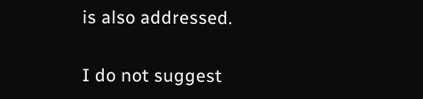is also addressed.

I do not suggest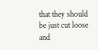that they should be just cut loose and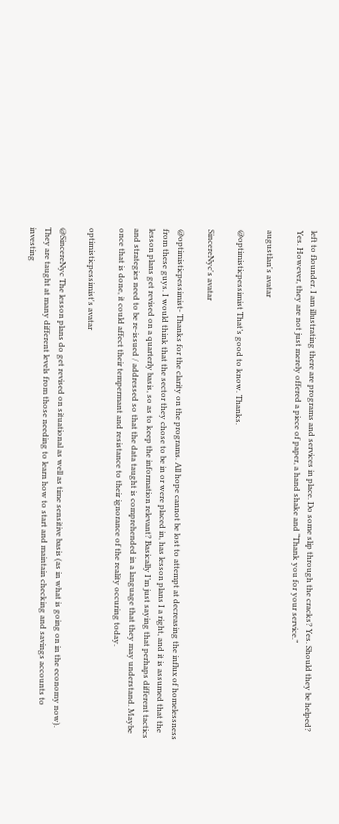left to flounder. I am illustrating there are programs and services in place. Do some slip through the cracks? Yes. Should they be helped? Yes. However, they are not just merely offered a piece of paper, a hand shake and “Thank you for your service.”

augustlan's avatar

@optimisticpessimist That’s good to know. Thanks.

SincereNyc's avatar

@optimisticpessimist- Thanks for the clarity on the programs. All hope cannot be lost to attempt at decreasing the influx of homelessness from these guys. I would think that the sector they chose to be in or were placed in, has lesson plans I a right, and it is assumed that the lesson plans get revised on a quarterly basis, so as to keep the information relevant? Basically I’m just saying that perhaps different tactics and strategies need to be re-issued / addressed so that the data taught is comprehended in a language that they may understand. Maybe once that is done, it could affect their tempermant and resistance to their ignorance of the reality occuring today.

optimisticpessimist's avatar

@SincereNyc The lesson plans do get revised on situational as well as time sensitive basis (as in what is going on in the economy now). They are taught at many different levels from those needing to learn how to start and maintain checking and savings accounts to investing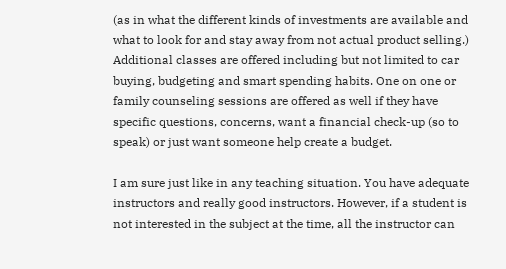(as in what the different kinds of investments are available and what to look for and stay away from not actual product selling.) Additional classes are offered including but not limited to car buying, budgeting and smart spending habits. One on one or family counseling sessions are offered as well if they have specific questions, concerns, want a financial check-up (so to speak) or just want someone help create a budget.

I am sure just like in any teaching situation. You have adequate instructors and really good instructors. However, if a student is not interested in the subject at the time, all the instructor can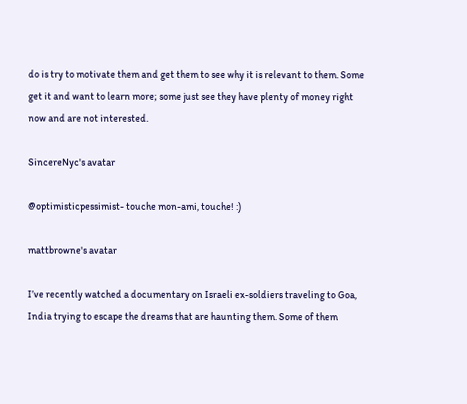do is try to motivate them and get them to see why it is relevant to them. Some get it and want to learn more; some just see they have plenty of money right now and are not interested.

SincereNyc's avatar

@optimisticpessimist- touche mon-ami, touche! :)

mattbrowne's avatar

I’ve recently watched a documentary on Israeli ex-soldiers traveling to Goa, India trying to escape the dreams that are haunting them. Some of them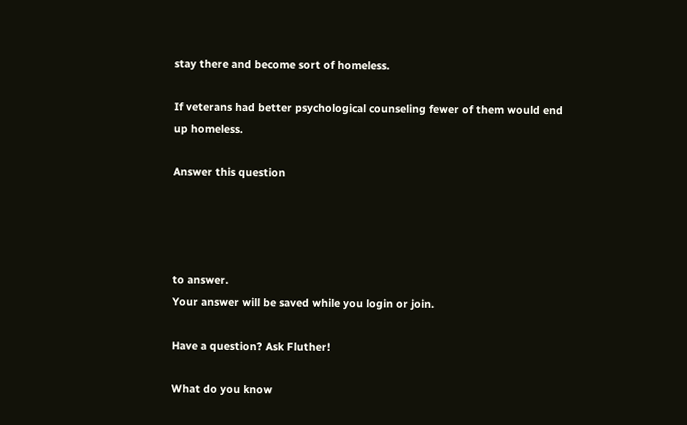stay there and become sort of homeless.

If veterans had better psychological counseling fewer of them would end up homeless.

Answer this question




to answer.
Your answer will be saved while you login or join.

Have a question? Ask Fluther!

What do you know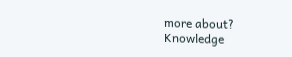more about?
Knowledge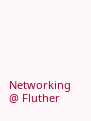Networking @ Fluther